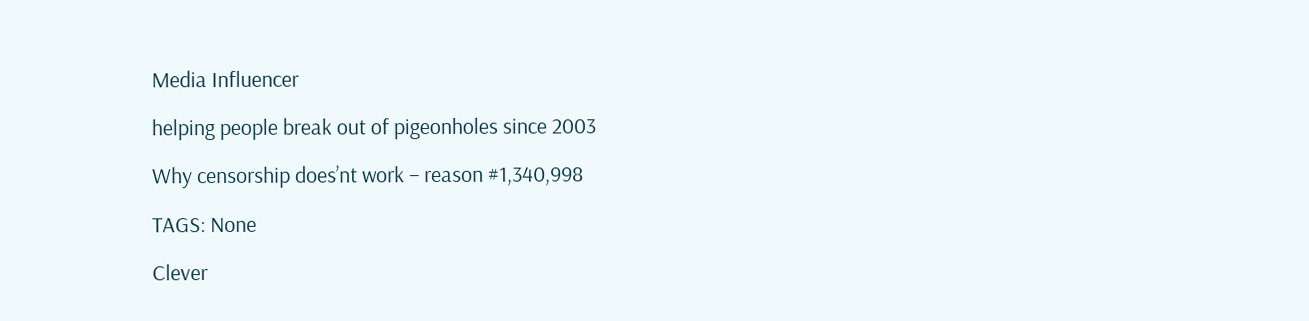Media Influencer

helping people break out of pigeonholes since 2003

Why censorship does’nt work – reason #1,340,998

TAGS: None

Clever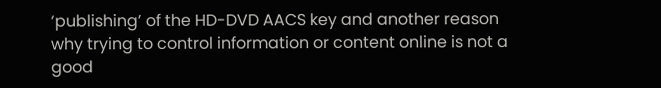‘publishing’ of the HD-DVD AACS key and another reason why trying to control information or content online is not a good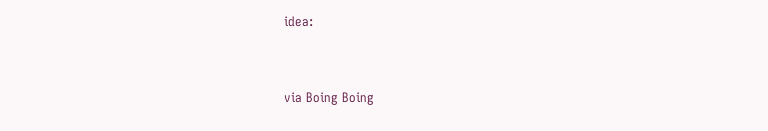idea:


via Boing Boing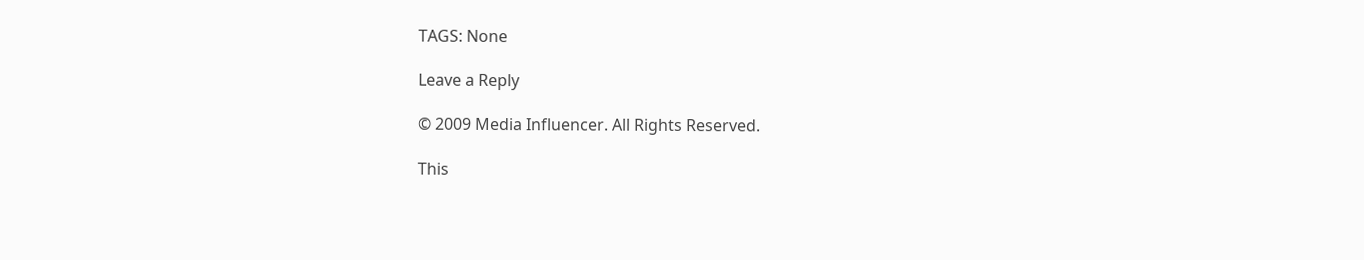TAGS: None

Leave a Reply

© 2009 Media Influencer. All Rights Reserved.

This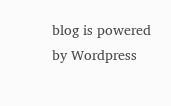blog is powered by Wordpress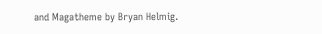and Magatheme by Bryan Helmig.